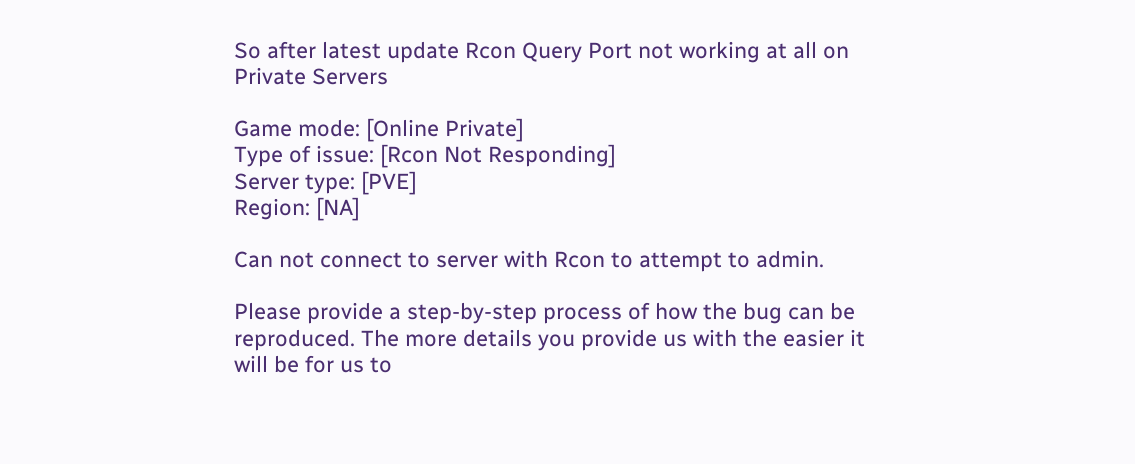So after latest update Rcon Query Port not working at all on Private Servers

Game mode: [Online Private]
Type of issue: [Rcon Not Responding]
Server type: [PVE]
Region: [NA]

Can not connect to server with Rcon to attempt to admin.

Please provide a step-by-step process of how the bug can be reproduced. The more details you provide us with the easier it will be for us to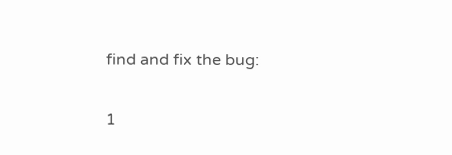find and fix the bug:

1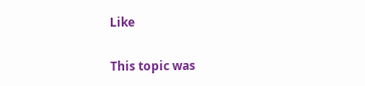Like

This topic was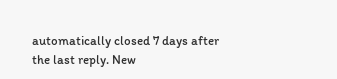automatically closed 7 days after the last reply. New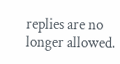replies are no longer allowed.